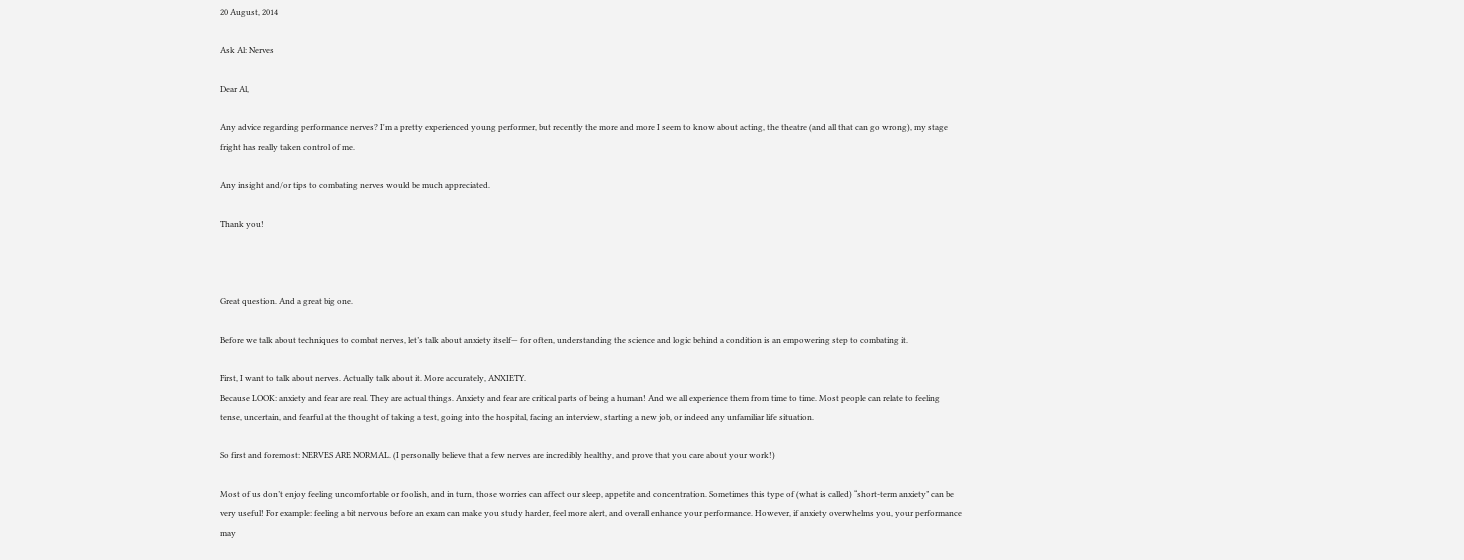20 August, 2014

Ask Al: Nerves

Dear Al,

Any advice regarding performance nerves? I'm a pretty experienced young performer, but recently the more and more I seem to know about acting, the theatre (and all that can go wrong), my stage fright has really taken control of me.

Any insight and/or tips to combating nerves would be much appreciated.

Thank you!



Great question. And a great big one.

Before we talk about techniques to combat nerves, let’s talk about anxiety itself— for often, understanding the science and logic behind a condition is an empowering step to combating it.

First, I want to talk about nerves. Actually talk about it. More accurately, ANXIETY.
Because LOOK: anxiety and fear are real. They are actual things. Anxiety and fear are critical parts of being a human! And we all experience them from time to time. Most people can relate to feeling tense, uncertain, and fearful at the thought of taking a test, going into the hospital, facing an interview, starting a new job, or indeed any unfamiliar life situation.

So first and foremost: NERVES ARE NORMAL. (I personally believe that a few nerves are incredibly healthy, and prove that you care about your work!)

Most of us don’t enjoy feeling uncomfortable or foolish, and in turn, those worries can affect our sleep, appetite and concentration. Sometimes this type of (what is called) “short-term anxiety” can be very useful! For example: feeling a bit nervous before an exam can make you study harder, feel more alert, and overall enhance your performance. However, if anxiety overwhelms you, your performance may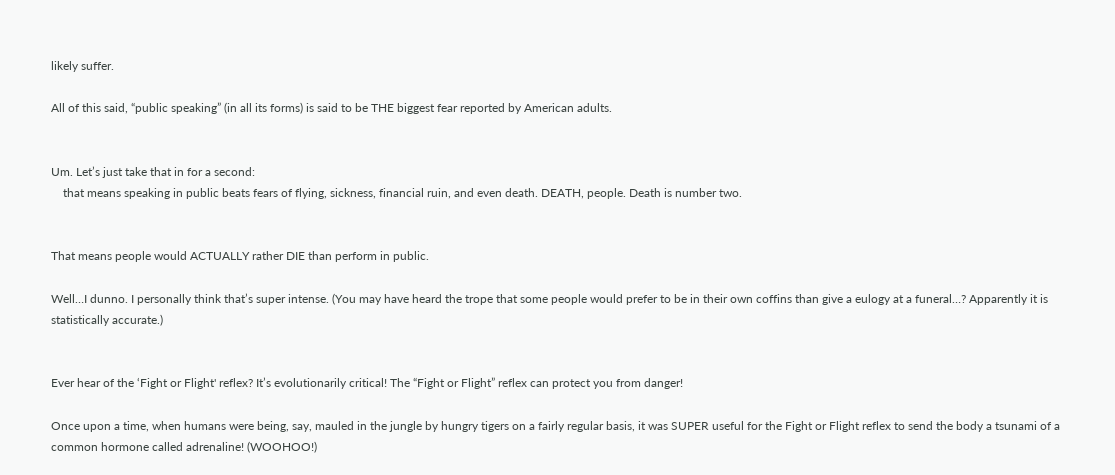likely suffer.

All of this said, “public speaking” (in all its forms) is said to be THE biggest fear reported by American adults.


Um. Let’s just take that in for a second:
    that means speaking in public beats fears of flying, sickness, financial ruin, and even death. DEATH, people. Death is number two.


That means people would ACTUALLY rather DIE than perform in public.

Well…I dunno. I personally think that’s super intense. (You may have heard the trope that some people would prefer to be in their own coffins than give a eulogy at a funeral…? Apparently it is statistically accurate.)


Ever hear of the ‘Fight or Flight' reflex? It’s evolutionarily critical! The “Fight or Flight” reflex can protect you from danger!

Once upon a time, when humans were being, say, mauled in the jungle by hungry tigers on a fairly regular basis, it was SUPER useful for the Fight or Flight reflex to send the body a tsunami of a common hormone called adrenaline! (WOOHOO!)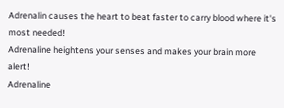Adrenalin causes the heart to beat faster to carry blood where it's most needed!
Adrenaline heightens your senses and makes your brain more alert!
Adrenaline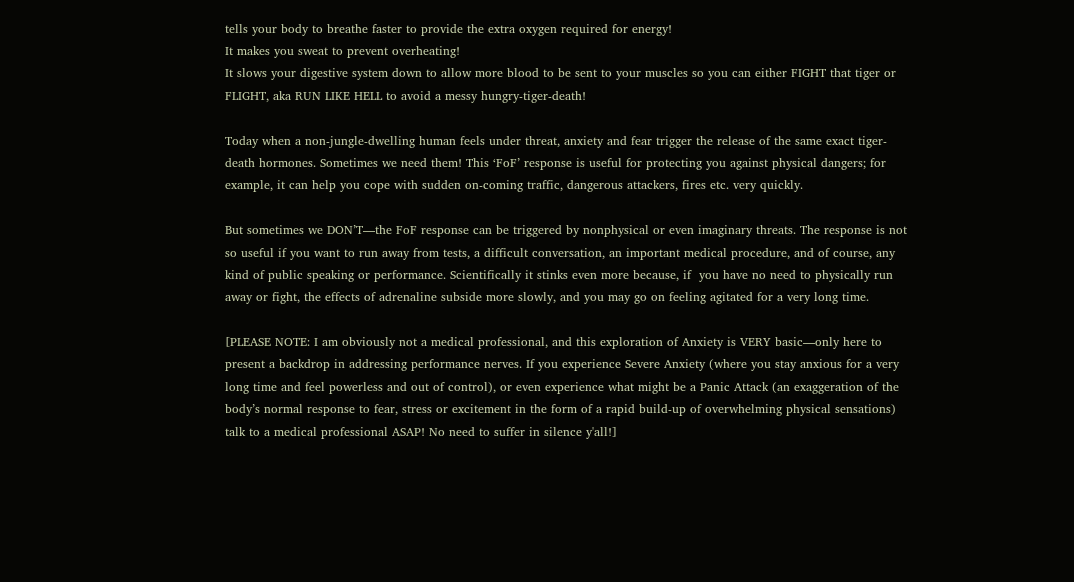tells your body to breathe faster to provide the extra oxygen required for energy!
It makes you sweat to prevent overheating!
It slows your digestive system down to allow more blood to be sent to your muscles so you can either FIGHT that tiger or FLIGHT, aka RUN LIKE HELL to avoid a messy hungry-tiger-death!

Today when a non-jungle-dwelling human feels under threat, anxiety and fear trigger the release of the same exact tiger-death hormones. Sometimes we need them! This ‘FoF’ response is useful for protecting you against physical dangers; for example, it can help you cope with sudden on-coming traffic, dangerous attackers, fires etc. very quickly.

But sometimes we DON’T—the FoF response can be triggered by nonphysical or even imaginary threats. The response is not so useful if you want to run away from tests, a difficult conversation, an important medical procedure, and of course, any kind of public speaking or performance. Scientifically it stinks even more because, if  you have no need to physically run away or fight, the effects of adrenaline subside more slowly, and you may go on feeling agitated for a very long time.

[PLEASE NOTE: I am obviously not a medical professional, and this exploration of Anxiety is VERY basic—only here to present a backdrop in addressing performance nerves. If you experience Severe Anxiety (where you stay anxious for a very long time and feel powerless and out of control), or even experience what might be a Panic Attack (an exaggeration of the body’s normal response to fear, stress or excitement in the form of a rapid build-up of overwhelming physical sensations) talk to a medical professional ASAP! No need to suffer in silence y'all!]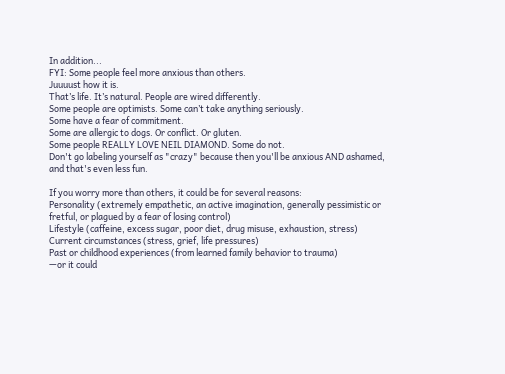In addition...
FYI: Some people feel more anxious than others.
Juuuust how it is.
That’s life. It’s natural. People are wired differently.
Some people are optimists. Some can’t take anything seriously.
Some have a fear of commitment.
Some are allergic to dogs. Or conflict. Or gluten.
Some people REALLY LOVE NEIL DIAMOND. Some do not.
Don't go labeling yourself as "crazy" because then you'll be anxious AND ashamed, and that's even less fun.

If you worry more than others, it could be for several reasons:
Personality (extremely empathetic, an active imagination, generally pessimistic or fretful, or plagued by a fear of losing control)
Lifestyle (caffeine, excess sugar, poor diet, drug misuse, exhaustion, stress)
Current circumstances (stress, grief, life pressures)
Past or childhood experiences (from learned family behavior to trauma)
—or it could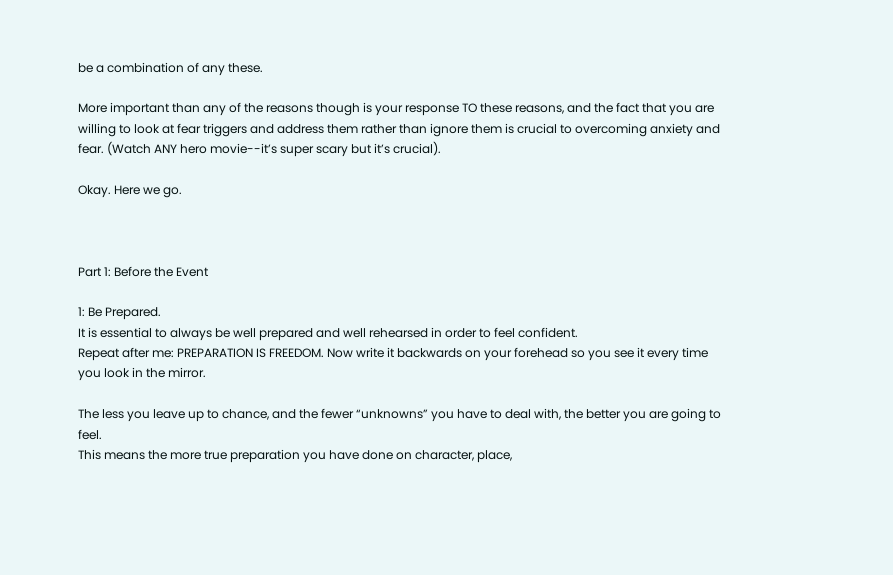be a combination of any these.

More important than any of the reasons though is your response TO these reasons, and the fact that you are willing to look at fear triggers and address them rather than ignore them is crucial to overcoming anxiety and fear. (Watch ANY hero movie--it’s super scary but it’s crucial).

Okay. Here we go.



Part 1: Before the Event

1: Be Prepared.
It is essential to always be well prepared and well rehearsed in order to feel confident.
Repeat after me: PREPARATION IS FREEDOM. Now write it backwards on your forehead so you see it every time you look in the mirror.

The less you leave up to chance, and the fewer “unknowns” you have to deal with, the better you are going to feel.
This means the more true preparation you have done on character, place,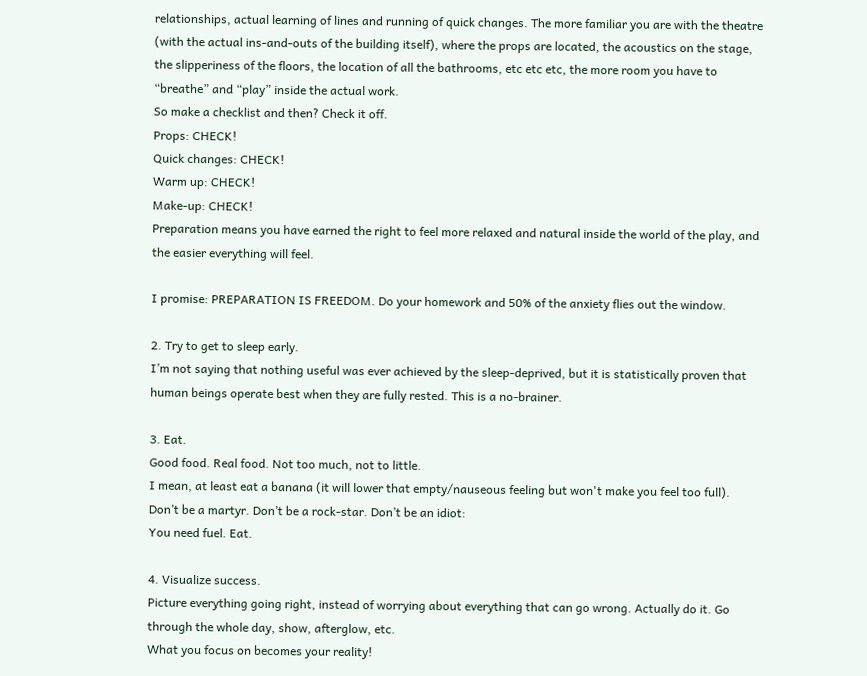relationships, actual learning of lines and running of quick changes. The more familiar you are with the theatre (with the actual ins-and-outs of the building itself), where the props are located, the acoustics on the stage, the slipperiness of the floors, the location of all the bathrooms, etc etc etc, the more room you have to “breathe” and “play” inside the actual work.
So make a checklist and then? Check it off.
Props: CHECK!
Quick changes: CHECK!
Warm up: CHECK!
Make-up: CHECK!
Preparation means you have earned the right to feel more relaxed and natural inside the world of the play, and the easier everything will feel.

I promise: PREPARATION IS FREEDOM. Do your homework and 50% of the anxiety flies out the window.

2. Try to get to sleep early.
I’m not saying that nothing useful was ever achieved by the sleep-deprived, but it is statistically proven that human beings operate best when they are fully rested. This is a no-brainer.

3. Eat.
Good food. Real food. Not too much, not to little.
I mean, at least eat a banana (it will lower that empty/nauseous feeling but won't make you feel too full).
Don’t be a martyr. Don’t be a rock-star. Don’t be an idiot:
You need fuel. Eat.

4. Visualize success.
Picture everything going right, instead of worrying about everything that can go wrong. Actually do it. Go through the whole day, show, afterglow, etc.
What you focus on becomes your reality!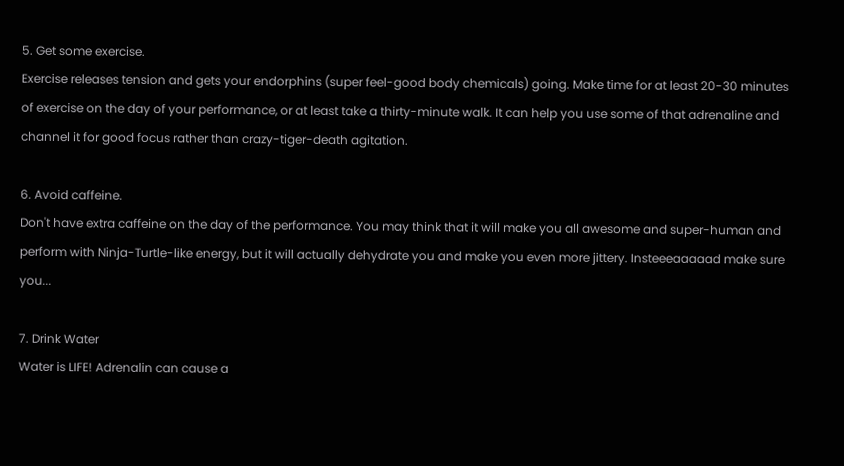5. Get some exercise.
Exercise releases tension and gets your endorphins (super feel-good body chemicals) going. Make time for at least 20-30 minutes of exercise on the day of your performance, or at least take a thirty-minute walk. It can help you use some of that adrenaline and channel it for good focus rather than crazy-tiger-death agitation.

6. Avoid caffeine.
Don't have extra caffeine on the day of the performance. You may think that it will make you all awesome and super-human and perform with Ninja-Turtle-like energy, but it will actually dehydrate you and make you even more jittery. Insteeeaaaaad make sure you...

7. Drink Water
Water is LIFE! Adrenalin can cause a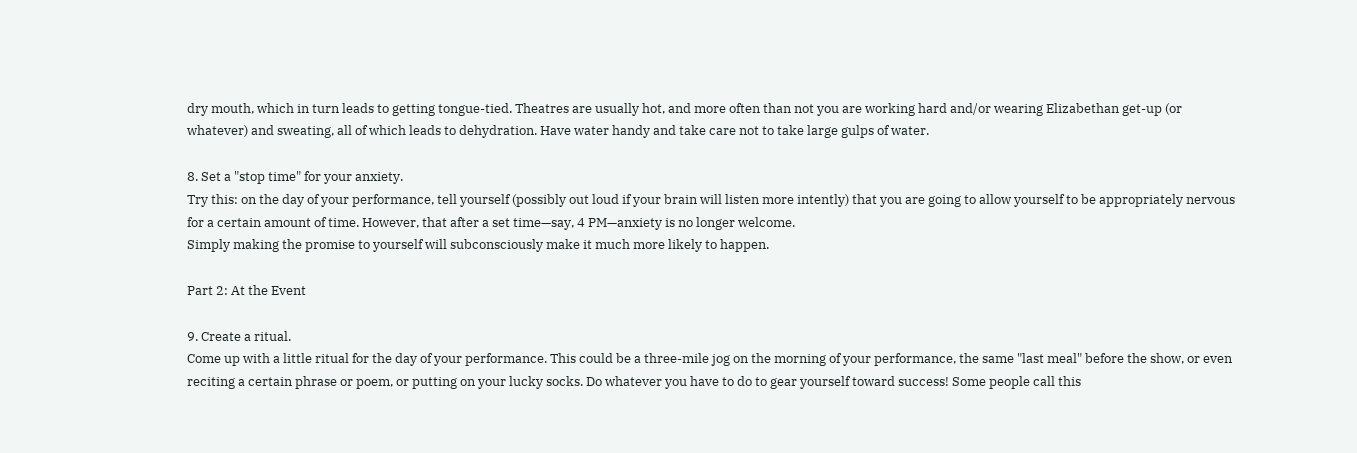dry mouth, which in turn leads to getting tongue-tied. Theatres are usually hot, and more often than not you are working hard and/or wearing Elizabethan get-up (or whatever) and sweating, all of which leads to dehydration. Have water handy and take care not to take large gulps of water.

8. Set a "stop time" for your anxiety.
Try this: on the day of your performance, tell yourself (possibly out loud if your brain will listen more intently) that you are going to allow yourself to be appropriately nervous for a certain amount of time. However, that after a set time—say, 4 PM—anxiety is no longer welcome.
Simply making the promise to yourself will subconsciously make it much more likely to happen.

Part 2: At the Event

9. Create a ritual.
Come up with a little ritual for the day of your performance. This could be a three-mile jog on the morning of your performance, the same "last meal" before the show, or even reciting a certain phrase or poem, or putting on your lucky socks. Do whatever you have to do to gear yourself toward success! Some people call this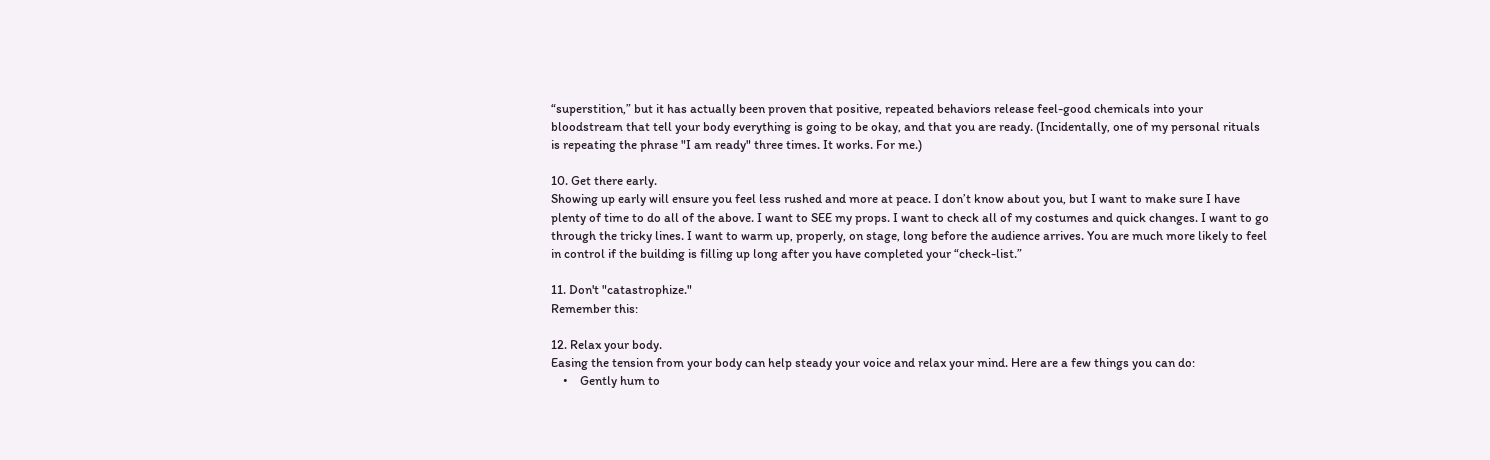“superstition,” but it has actually been proven that positive, repeated behaviors release feel-good chemicals into your bloodstream that tell your body everything is going to be okay, and that you are ready. (Incidentally, one of my personal rituals is repeating the phrase "I am ready" three times. It works. For me.)

10. Get there early.
Showing up early will ensure you feel less rushed and more at peace. I don’t know about you, but I want to make sure I have plenty of time to do all of the above. I want to SEE my props. I want to check all of my costumes and quick changes. I want to go through the tricky lines. I want to warm up, properly, on stage, long before the audience arrives. You are much more likely to feel in control if the building is filling up long after you have completed your “check-list.”

11. Don't "catastrophize."
Remember this:

12. Relax your body.
Easing the tension from your body can help steady your voice and relax your mind. Here are a few things you can do:
    •    Gently hum to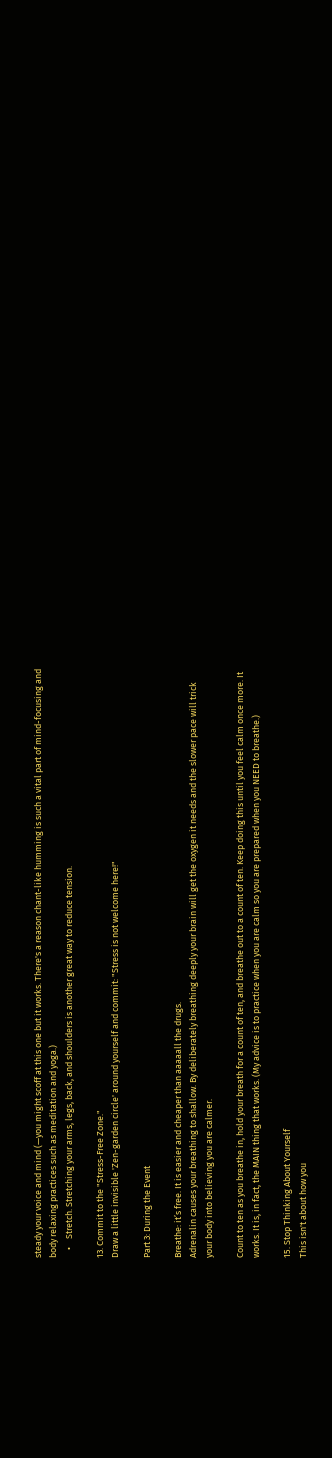steady your voice and mind (—you might scoff at this one but it works. There's a reason chant-like humming is such a vital part of mind-focusing and body relaxing practices such as meditation and yoga.)
    •    Stretch. Stretching your arms, legs, back, and shoulders is another great way to reduce tension.

13. Commit to the "Stress-Free Zone."
Draw a little invisible 'Zen-garden circle' around yourself and commit: "Stress is not welcome here!"

Part 3: During the Event

Breathe: it’s free. It is easier and cheaper than aaaaall the drugs.
Adrenalin causes your breathing to shallow. By deliberately breathing deeply your brain will get the oxygen it needs and the slower pace will trick your body into believing you are calmer.

Count to ten as you breathe in, hold your breath for a count of ten, and breathe out to a count of ten. Keep doing this until you feel calm once more. It works. It is, in fact, the MAIN thing that works. (My advice is to practice when you are calm so you are prepared when you NEED to breathe.)

15. Stop Thinking About Yourself
This isn't about how you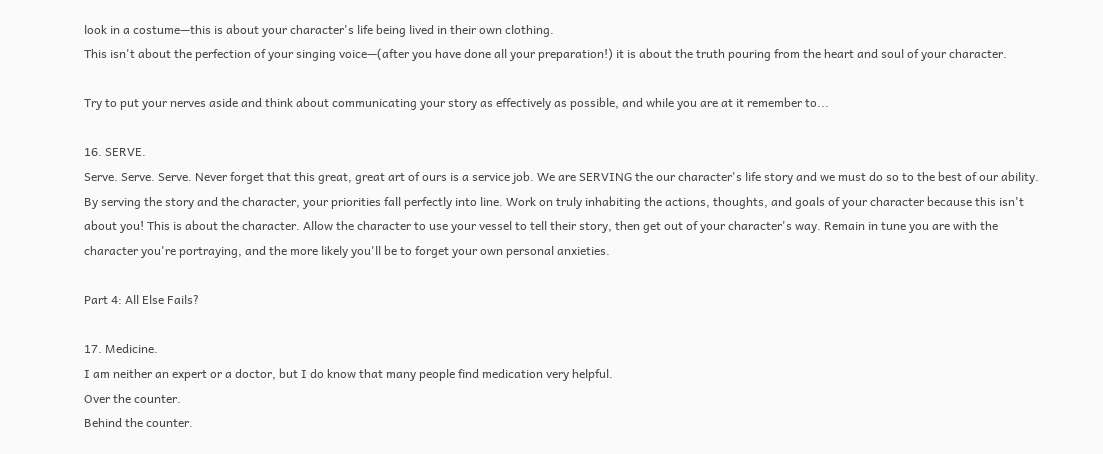look in a costume—this is about your character's life being lived in their own clothing.
This isn't about the perfection of your singing voice—(after you have done all your preparation!) it is about the truth pouring from the heart and soul of your character.

Try to put your nerves aside and think about communicating your story as effectively as possible, and while you are at it remember to...

16. SERVE.
Serve. Serve. Serve. Never forget that this great, great art of ours is a service job. We are SERVING the our character's life story and we must do so to the best of our ability. By serving the story and the character, your priorities fall perfectly into line. Work on truly inhabiting the actions, thoughts, and goals of your character because this isn't about you! This is about the character. Allow the character to use your vessel to tell their story, then get out of your character's way. Remain in tune you are with the character you're portraying, and the more likely you'll be to forget your own personal anxieties.

Part 4: All Else Fails?

17. Medicine.
I am neither an expert or a doctor, but I do know that many people find medication very helpful.
Over the counter.
Behind the counter.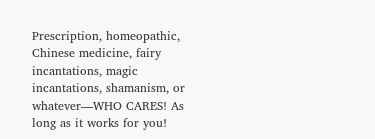Prescription, homeopathic, Chinese medicine, fairy incantations, magic incantations, shamanism, or whatever—WHO CARES! As long as it works for you!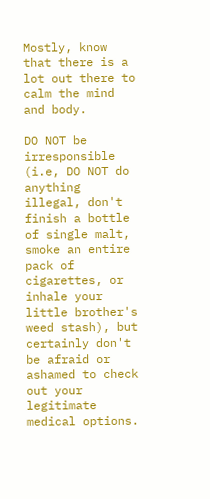Mostly, know that there is a lot out there to calm the mind and body.

DO NOT be irresponsible (i.e, DO NOT do anything illegal, don't finish a bottle of single malt, smoke an entire pack of cigarettes, or inhale your little brother's weed stash), but certainly don't be afraid or ashamed to check out your legitimate medical options.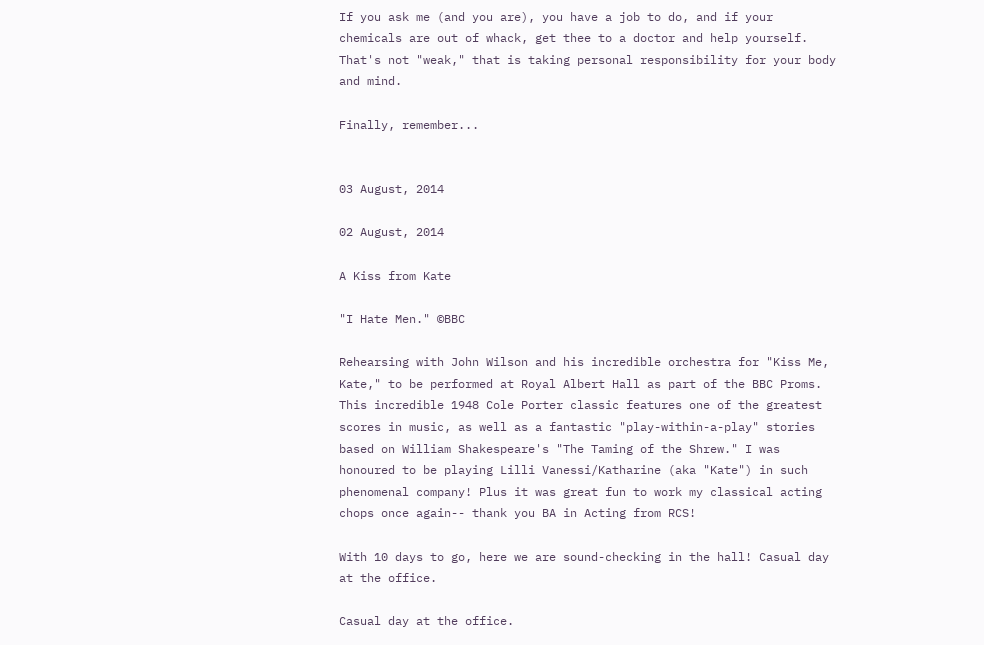If you ask me (and you are), you have a job to do, and if your chemicals are out of whack, get thee to a doctor and help yourself. That's not "weak," that is taking personal responsibility for your body and mind.

Finally, remember...


03 August, 2014

02 August, 2014

A Kiss from Kate

"I Hate Men." ©BBC

Rehearsing with John Wilson and his incredible orchestra for "Kiss Me, Kate," to be performed at Royal Albert Hall as part of the BBC Proms.
This incredible 1948 Cole Porter classic features one of the greatest scores in music, as well as a fantastic "play-within-a-play" stories based on William Shakespeare's "The Taming of the Shrew." I was honoured to be playing Lilli Vanessi/Katharine (aka "Kate") in such phenomenal company! Plus it was great fun to work my classical acting chops once again-- thank you BA in Acting from RCS!

With 10 days to go, here we are sound-checking in the hall! Casual day at the office.

Casual day at the office.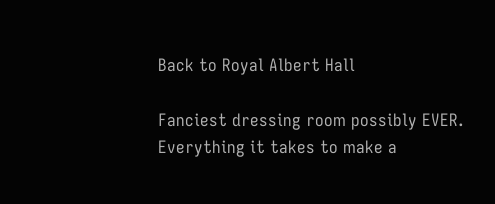Back to Royal Albert Hall

Fanciest dressing room possibly EVER.
Everything it takes to make a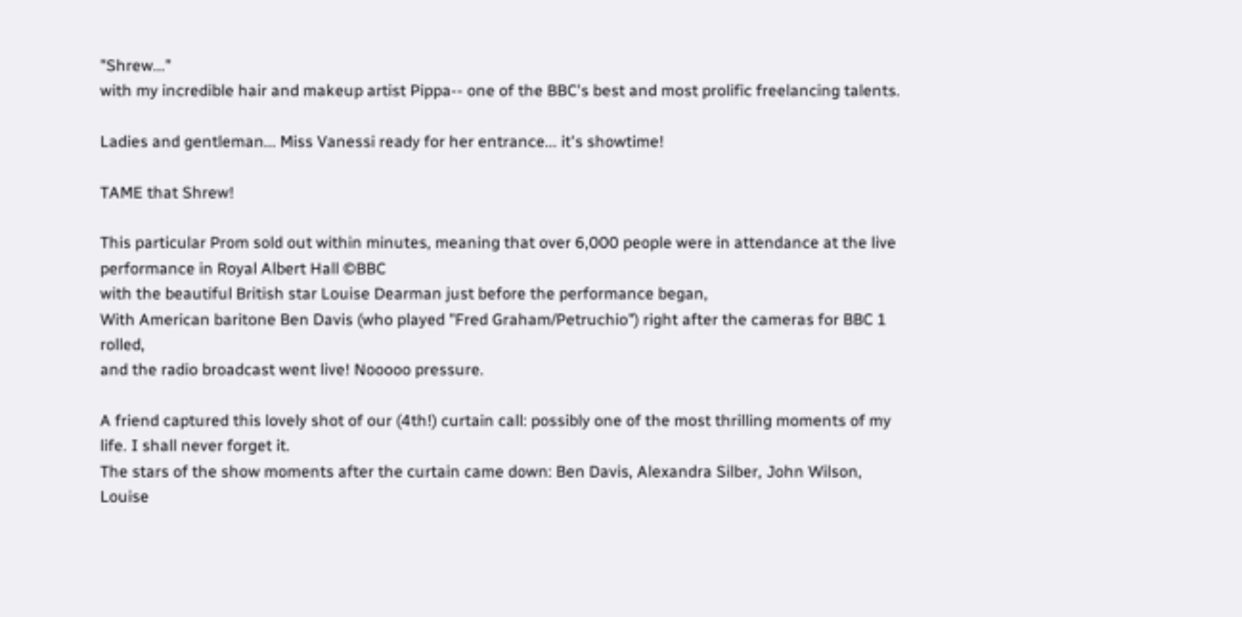"Shrew..."
with my incredible hair and makeup artist Pippa-- one of the BBC's best and most prolific freelancing talents.

Ladies and gentleman... Miss Vanessi ready for her entrance... it's showtime!

TAME that Shrew!

This particular Prom sold out within minutes, meaning that over 6,000 people were in attendance at the live performance in Royal Albert Hall ©BBC
with the beautiful British star Louise Dearman just before the performance began,
With American baritone Ben Davis (who played "Fred Graham/Petruchio") right after the cameras for BBC 1 rolled,
and the radio broadcast went live! Nooooo pressure.

A friend captured this lovely shot of our (4th!) curtain call: possibly one of the most thrilling moments of my life. I shall never forget it.
The stars of the show moments after the curtain came down: Ben Davis, Alexandra Silber, John Wilson, Louise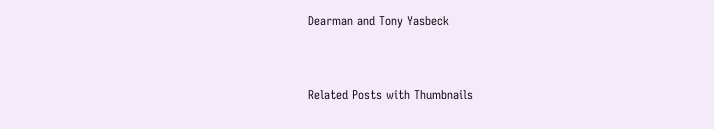Dearman and Tony Yasbeck


Related Posts with Thumbnails